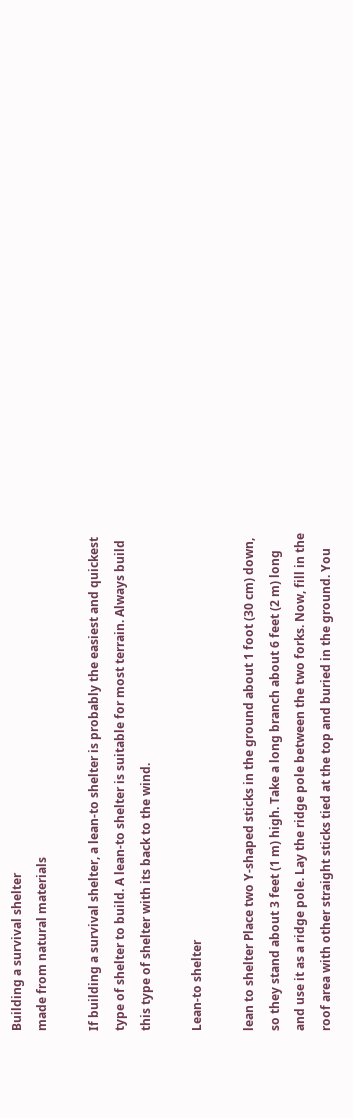Building a survival shelter
made from natural materials

If building a survival shelter, a lean-to shelter is probably the easiest and quickest type of shelter to build. A lean-to shelter is suitable for most terrain. Always build this type of shelter with its back to the wind.

Lean-to shelter

lean to shelter Place two Y-shaped sticks in the ground about 1 foot (30 cm) down, so they stand about 3 feet (1 m) high. Take a long branch about 6 feet (2 m) long and use it as a ridge pole. Lay the ridge pole between the two forks. Now, fill in the roof area with other straight sticks tied at the top and buried in the ground. You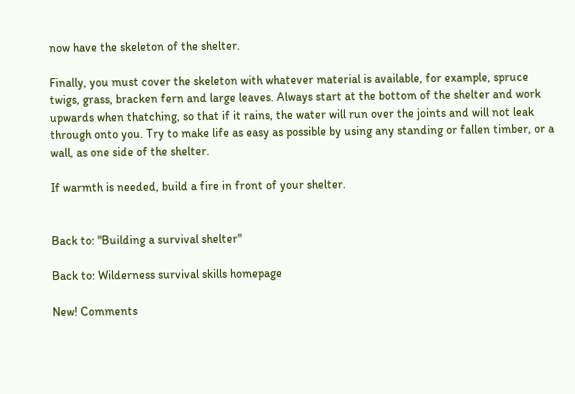now have the skeleton of the shelter.

Finally, you must cover the skeleton with whatever material is available, for example, spruce twigs, grass, bracken fern and large leaves. Always start at the bottom of the shelter and work upwards when thatching, so that if it rains, the water will run over the joints and will not leak through onto you. Try to make life as easy as possible by using any standing or fallen timber, or a wall, as one side of the shelter.

If warmth is needed, build a fire in front of your shelter.


Back to: "Building a survival shelter"

Back to: Wilderness survival skills homepage

New! Comments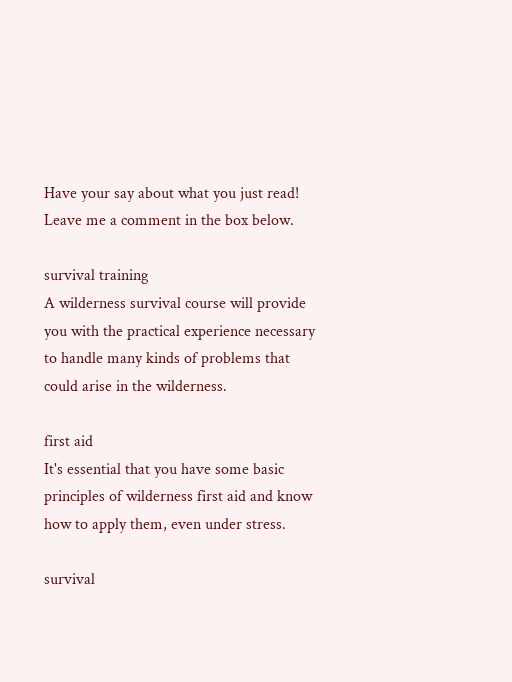Have your say about what you just read! Leave me a comment in the box below.

survival training
A wilderness survival course will provide you with the practical experience necessary to handle many kinds of problems that could arise in the wilderness.

first aid
It's essential that you have some basic principles of wilderness first aid and know how to apply them, even under stress.

survival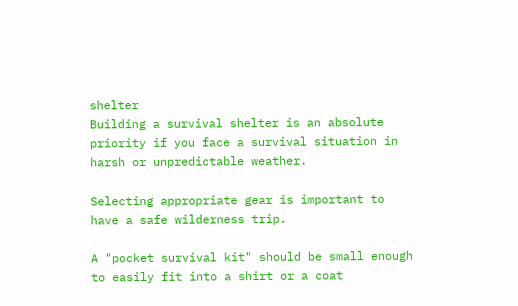shelter
Building a survival shelter is an absolute priority if you face a survival situation in harsh or unpredictable weather.

Selecting appropriate gear is important to have a safe wilderness trip.

A "pocket survival kit" should be small enough to easily fit into a shirt or a coat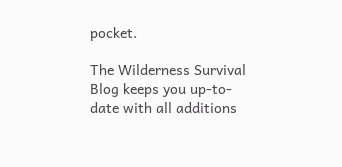pocket.

The Wilderness Survival Blog keeps you up-to-date with all additions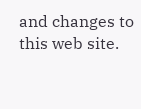and changes to this web site.